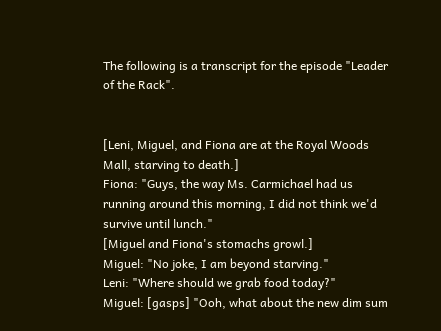The following is a transcript for the episode "Leader of the Rack".


[Leni, Miguel, and Fiona are at the Royal Woods Mall, starving to death.]
Fiona: "Guys, the way Ms. Carmichael had us running around this morning, I did not think we'd survive until lunch."
[Miguel and Fiona's stomachs growl.]
Miguel: "No joke, I am beyond starving."
Leni: "Where should we grab food today?"
Miguel: [gasps] "Ooh, what about the new dim sum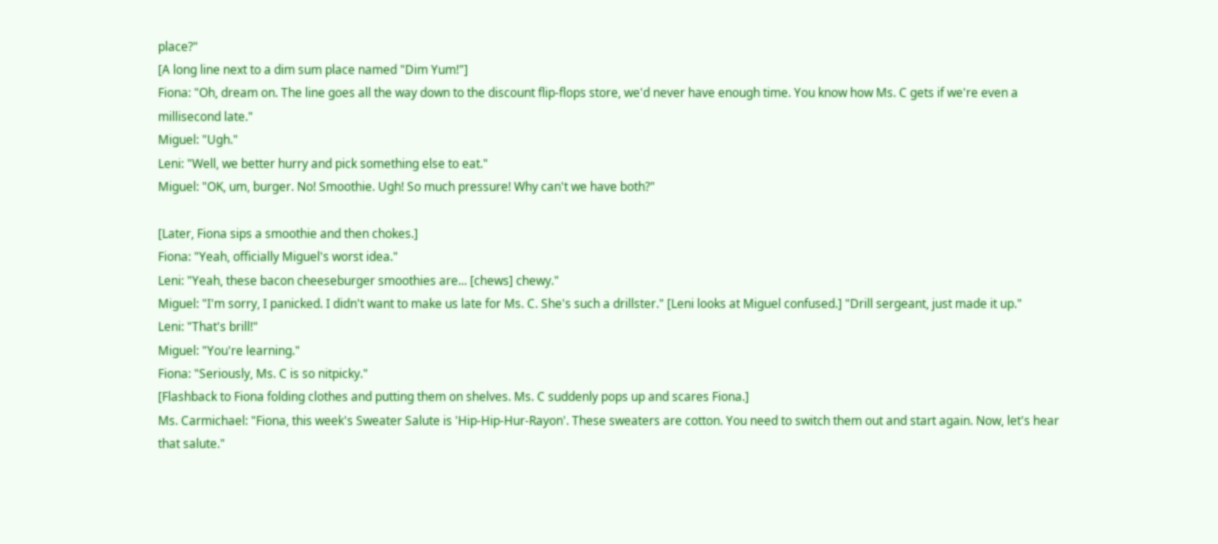place?"
[A long line next to a dim sum place named "Dim Yum!"]
Fiona: "Oh, dream on. The line goes all the way down to the discount flip-flops store, we'd never have enough time. You know how Ms. C gets if we're even a millisecond late."
Miguel: "Ugh."
Leni: "Well, we better hurry and pick something else to eat."
Miguel: "OK, um, burger. No! Smoothie. Ugh! So much pressure! Why can't we have both?"

[Later, Fiona sips a smoothie and then chokes.]
Fiona: "Yeah, officially Miguel's worst idea."
Leni: "Yeah, these bacon cheeseburger smoothies are... [chews] chewy."
Miguel: "I'm sorry, I panicked. I didn't want to make us late for Ms. C. She's such a drillster." [Leni looks at Miguel confused.] "Drill sergeant, just made it up."
Leni: "That's brill!"
Miguel: "You're learning."
Fiona: "Seriously, Ms. C is so nitpicky."
[Flashback to Fiona folding clothes and putting them on shelves. Ms. C suddenly pops up and scares Fiona.]
Ms. Carmichael: "Fiona, this week's Sweater Salute is 'Hip-Hip-Hur-Rayon'. These sweaters are cotton. You need to switch them out and start again. Now, let's hear that salute."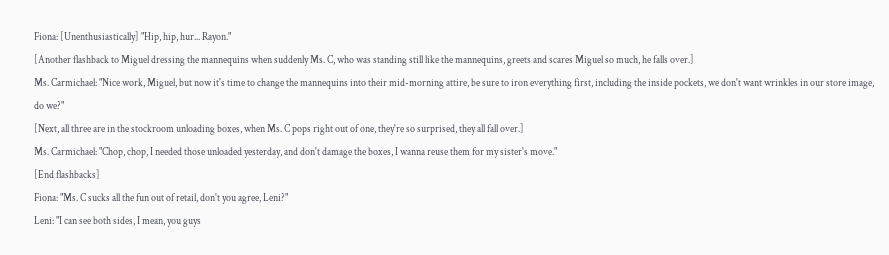Fiona: [Unenthusiastically] "Hip, hip, hur... Rayon."
[Another flashback to Miguel dressing the mannequins when suddenly Ms. C, who was standing still like the mannequins, greets and scares Miguel so much, he falls over.]
Ms. Carmichael: "Nice work, Miguel, but now it's time to change the mannequins into their mid-morning attire, be sure to iron everything first, including the inside pockets, we don't want wrinkles in our store image, do we?"
[Next, all three are in the stockroom unloading boxes, when Ms. C pops right out of one, they're so surprised, they all fall over.]
Ms. Carmichael: "Chop, chop, I needed those unloaded yesterday, and don't damage the boxes, I wanna reuse them for my sister's move."
[End flashbacks]
Fiona: "Ms. C sucks all the fun out of retail, don't you agree, Leni?"
Leni: "I can see both sides, I mean, you guys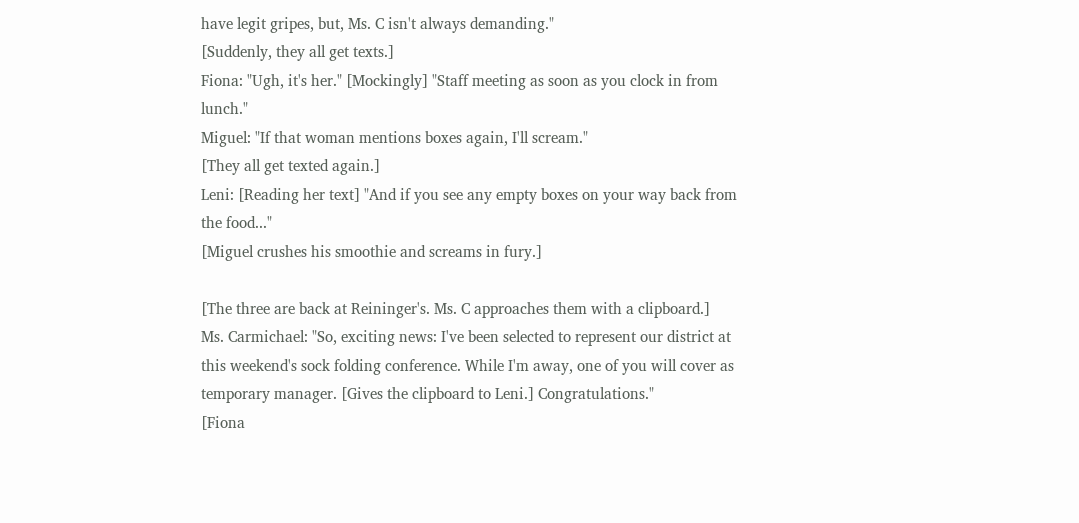have legit gripes, but, Ms. C isn't always demanding."
[Suddenly, they all get texts.]
Fiona: "Ugh, it's her." [Mockingly] "Staff meeting as soon as you clock in from lunch."
Miguel: "If that woman mentions boxes again, I'll scream."
[They all get texted again.]
Leni: [Reading her text] "And if you see any empty boxes on your way back from the food..."
[Miguel crushes his smoothie and screams in fury.]

[The three are back at Reininger's. Ms. C approaches them with a clipboard.]
Ms. Carmichael: "So, exciting news: I've been selected to represent our district at this weekend's sock folding conference. While I'm away, one of you will cover as temporary manager. [Gives the clipboard to Leni.] Congratulations."
[Fiona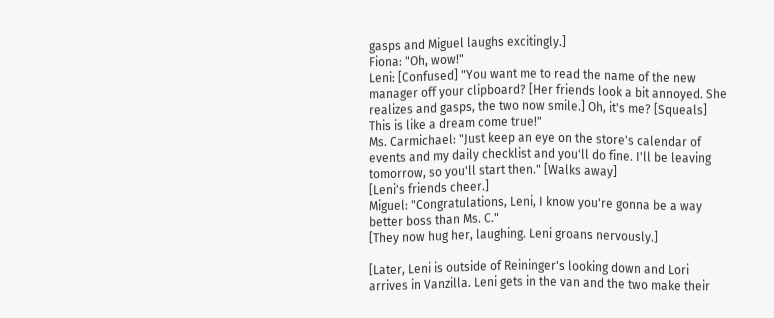gasps and Miguel laughs excitingly.]
Fiona: "Oh, wow!"
Leni: [Confused] "You want me to read the name of the new manager off your clipboard? [Her friends look a bit annoyed. She realizes and gasps, the two now smile.] Oh, it's me? [Squeals] This is like a dream come true!"
Ms. Carmichael: "Just keep an eye on the store's calendar of events and my daily checklist and you'll do fine. I'll be leaving tomorrow, so you'll start then." [Walks away]
[Leni's friends cheer.]
Miguel: "Congratulations, Leni, I know you're gonna be a way better boss than Ms. C."
[They now hug her, laughing. Leni groans nervously.]

[Later, Leni is outside of Reininger's looking down and Lori arrives in Vanzilla. Leni gets in the van and the two make their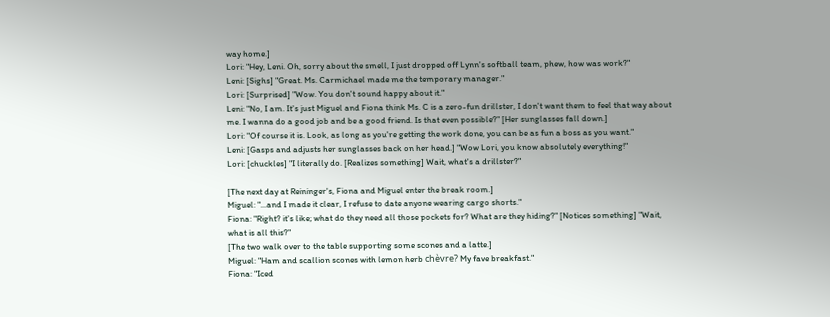way home.]
Lori: "Hey, Leni. Oh, sorry about the smell, I just dropped off Lynn's softball team, phew, how was work?"
Leni: [Sighs] "Great. Ms. Carmichael made me the temporary manager."
Lori: [Surprised] "Wow. You don't sound happy about it."
Leni: "No, I am. It's just Miguel and Fiona think Ms. C is a zero-fun drillster, I don't want them to feel that way about me. I wanna do a good job and be a good friend. Is that even possible?" [Her sunglasses fall down.]
Lori: "Of course it is. Look, as long as you're getting the work done, you can be as fun a boss as you want."
Leni: [Gasps and adjusts her sunglasses back on her head.] "Wow Lori, you know absolutely everything!"
Lori: [chuckles] "I literally do. [Realizes something] Wait, what's a drillster?"

[The next day at Reininger's, Fiona and Miguel enter the break room.]
Miguel: "...and I made it clear, I refuse to date anyone wearing cargo shorts."
Fiona: "Right? it's like; what do they need all those pockets for? What are they hiding?" [Notices something] "Wait, what is all this?"
[The two walk over to the table supporting some scones and a latte.]
Miguel: "Ham and scallion scones with lemon herb chèvre? My fave breakfast."
Fiona: "Iced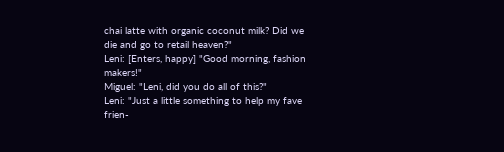chai latte with organic coconut milk? Did we die and go to retail heaven?"
Leni: [Enters, happy] "Good morning, fashion makers!"
Miguel: "Leni, did you do all of this?"
Leni: "Just a little something to help my fave frien-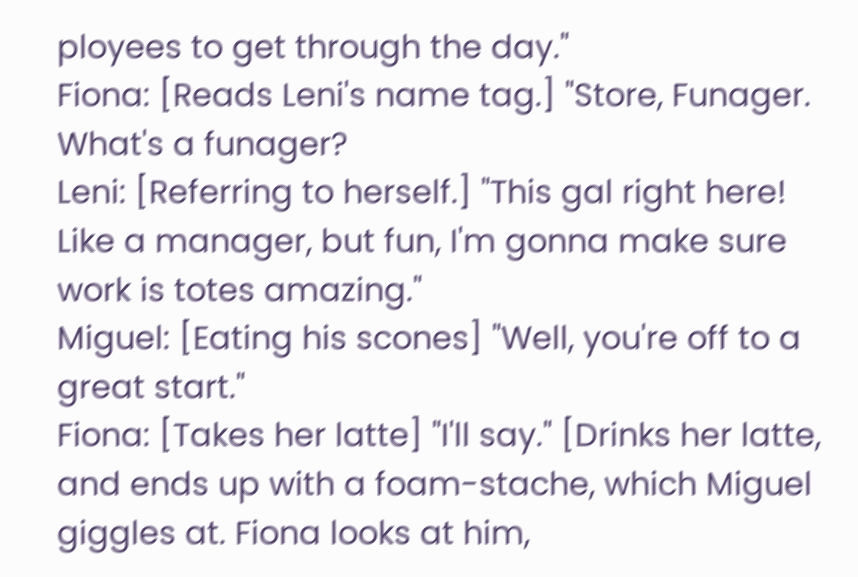ployees to get through the day."
Fiona: [Reads Leni's name tag.] "Store, Funager. What's a funager?
Leni: [Referring to herself.] "This gal right here! Like a manager, but fun, I'm gonna make sure work is totes amazing."
Miguel: [Eating his scones] "Well, you're off to a great start."
Fiona: [Takes her latte] "I'll say." [Drinks her latte, and ends up with a foam-stache, which Miguel giggles at. Fiona looks at him,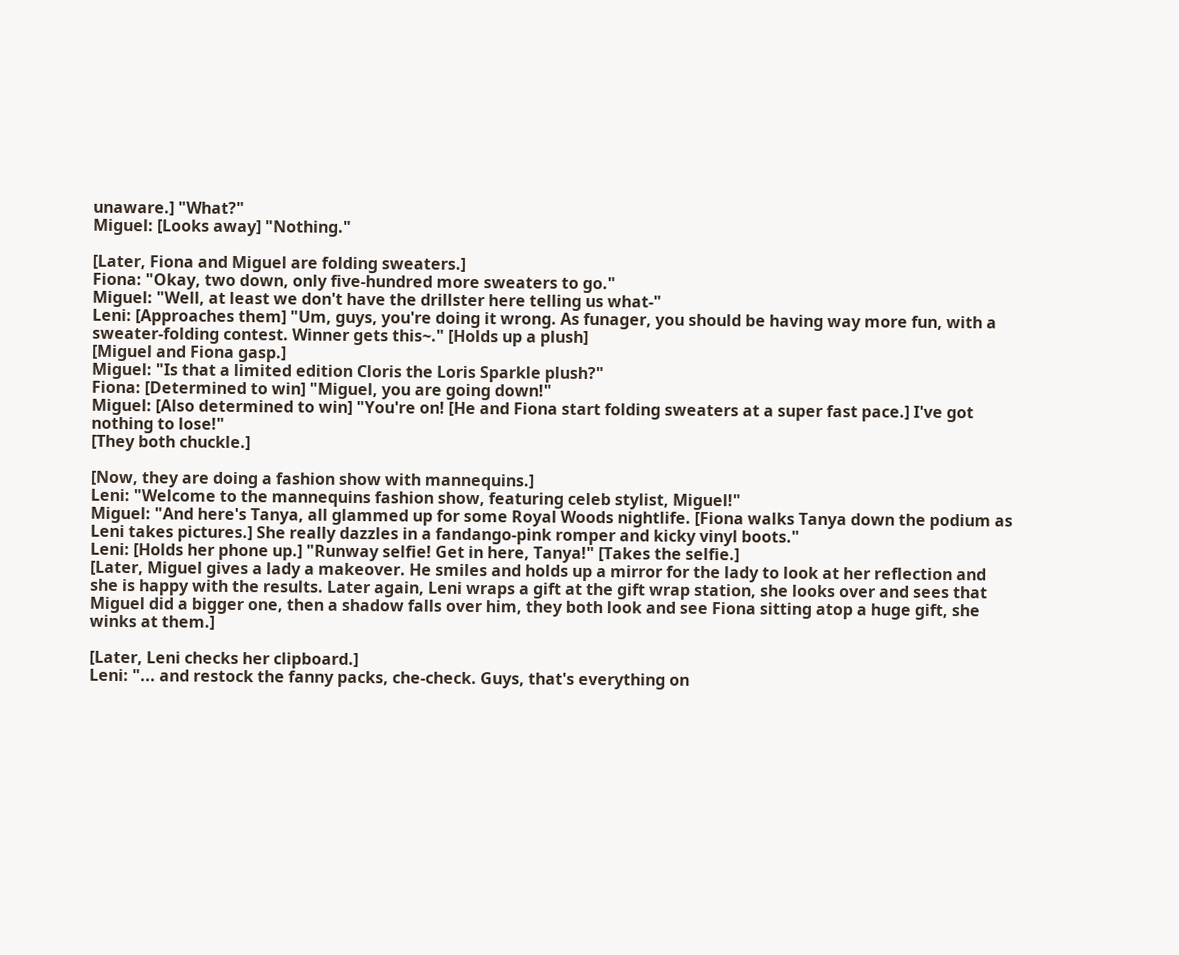unaware.] "What?"
Miguel: [Looks away] "Nothing."

[Later, Fiona and Miguel are folding sweaters.]
Fiona: "Okay, two down, only five-hundred more sweaters to go."
Miguel: "Well, at least we don't have the drillster here telling us what-"
Leni: [Approaches them] "Um, guys, you're doing it wrong. As funager, you should be having way more fun, with a sweater-folding contest. Winner gets this~." [Holds up a plush]
[Miguel and Fiona gasp.]
Miguel: "Is that a limited edition Cloris the Loris Sparkle plush?"
Fiona: [Determined to win] "Miguel, you are going down!"
Miguel: [Also determined to win] "You're on! [He and Fiona start folding sweaters at a super fast pace.] I've got nothing to lose!"
[They both chuckle.]

[Now, they are doing a fashion show with mannequins.]
Leni: "Welcome to the mannequins fashion show, featuring celeb stylist, Miguel!"
Miguel: "And here's Tanya, all glammed up for some Royal Woods nightlife. [Fiona walks Tanya down the podium as Leni takes pictures.] She really dazzles in a fandango-pink romper and kicky vinyl boots."
Leni: [Holds her phone up.] "Runway selfie! Get in here, Tanya!" [Takes the selfie.]
[Later, Miguel gives a lady a makeover. He smiles and holds up a mirror for the lady to look at her reflection and she is happy with the results. Later again, Leni wraps a gift at the gift wrap station, she looks over and sees that Miguel did a bigger one, then a shadow falls over him, they both look and see Fiona sitting atop a huge gift, she winks at them.]

[Later, Leni checks her clipboard.]
Leni: "... and restock the fanny packs, che-check. Guys, that's everything on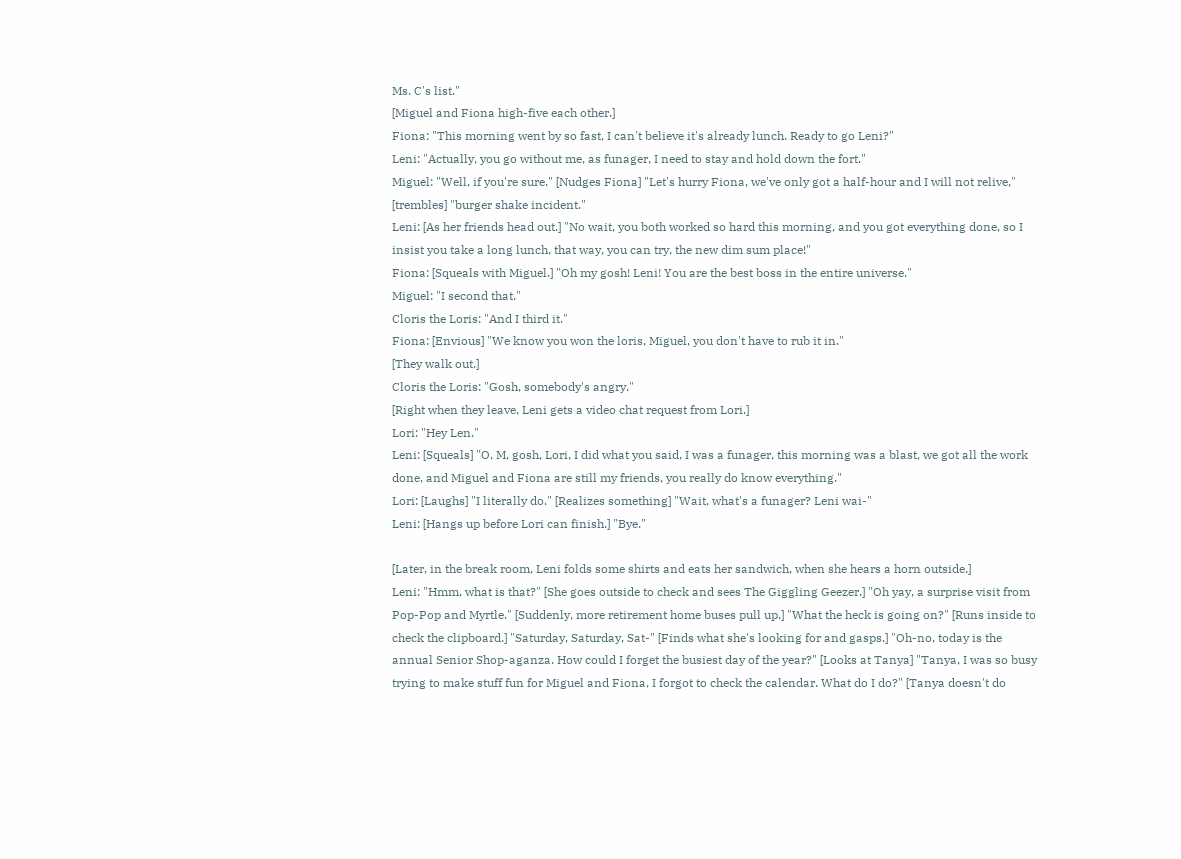Ms. C's list."
[Miguel and Fiona high-five each other.]
Fiona: "This morning went by so fast, I can't believe it's already lunch. Ready to go Leni?"
Leni: "Actually, you go without me, as funager, I need to stay and hold down the fort."
Miguel: "Well, if you're sure." [Nudges Fiona] "Let's hurry Fiona, we've only got a half-hour and I will not relive," [trembles] "burger shake incident."
Leni: [As her friends head out.] "No wait, you both worked so hard this morning, and you got everything done, so I insist you take a long lunch, that way, you can try, the new dim sum place!"
Fiona: [Squeals with Miguel.] "Oh my gosh! Leni! You are the best boss in the entire universe."
Miguel: "I second that."
Cloris the Loris: "And I third it."
Fiona: [Envious] "We know you won the loris, Miguel, you don't have to rub it in."
[They walk out.]
Cloris the Loris: "Gosh, somebody's angry."
[Right when they leave, Leni gets a video chat request from Lori.]
Lori: "Hey Len."
Leni: [Squeals] "O, M, gosh, Lori, I did what you said, I was a funager, this morning was a blast, we got all the work done, and Miguel and Fiona are still my friends, you really do know everything."
Lori: [Laughs] "I literally do." [Realizes something] "Wait, what's a funager? Leni wai-"
Leni: [Hangs up before Lori can finish.] "Bye."

[Later, in the break room, Leni folds some shirts and eats her sandwich, when she hears a horn outside.]
Leni: "Hmm, what is that?" [She goes outside to check and sees The Giggling Geezer.] "Oh yay, a surprise visit from Pop-Pop and Myrtle." [Suddenly, more retirement home buses pull up.] "What the heck is going on?" [Runs inside to check the clipboard.] "Saturday, Saturday, Sat-" [Finds what she's looking for and gasps.] "Oh-no, today is the annual Senior Shop-aganza. How could I forget the busiest day of the year?" [Looks at Tanya] "Tanya, I was so busy trying to make stuff fun for Miguel and Fiona, I forgot to check the calendar. What do I do?" [Tanya doesn't do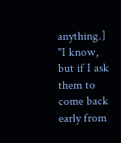anything.] "I know, but if I ask them to come back early from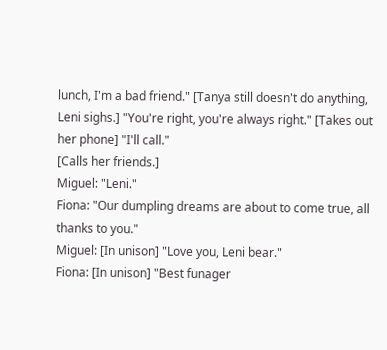lunch, I'm a bad friend." [Tanya still doesn't do anything, Leni sighs.] "You're right, you're always right." [Takes out her phone] "I'll call."
[Calls her friends.]
Miguel: "Leni."
Fiona: "Our dumpling dreams are about to come true, all thanks to you."
Miguel: [In unison] "Love you, Leni bear."
Fiona: [In unison] "Best funager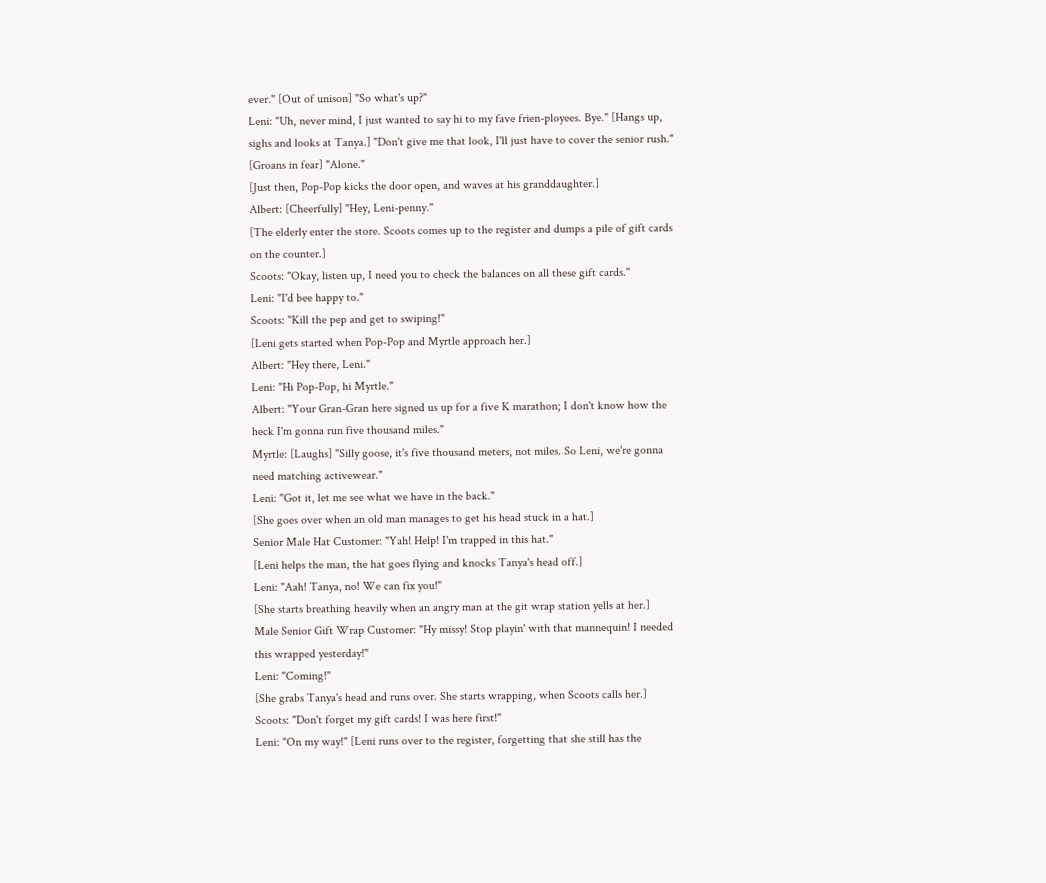ever." [Out of unison] "So what's up?"
Leni: "Uh, never mind, I just wanted to say hi to my fave frien-ployees. Bye." [Hangs up, sighs and looks at Tanya.] "Don't give me that look, I'll just have to cover the senior rush." [Groans in fear] "Alone."
[Just then, Pop-Pop kicks the door open, and waves at his granddaughter.]
Albert: [Cheerfully] "Hey, Leni-penny."
[The elderly enter the store. Scoots comes up to the register and dumps a pile of gift cards on the counter.]
Scoots: "Okay, listen up, I need you to check the balances on all these gift cards."
Leni: "I'd bee happy to."
Scoots: "Kill the pep and get to swiping!"
[Leni gets started when Pop-Pop and Myrtle approach her.]
Albert: "Hey there, Leni."
Leni: "Hi Pop-Pop, hi Myrtle."
Albert: "Your Gran-Gran here signed us up for a five K marathon; I don't know how the heck I'm gonna run five thousand miles."
Myrtle: [Laughs] "Silly goose, it's five thousand meters, not miles. So Leni, we're gonna need matching activewear."
Leni: "Got it, let me see what we have in the back."
[She goes over when an old man manages to get his head stuck in a hat.]
Senior Male Hat Customer: "Yah! Help! I'm trapped in this hat."
[Leni helps the man, the hat goes flying and knocks Tanya's head off.]
Leni: "Aah! Tanya, no! We can fix you!"
[She starts breathing heavily when an angry man at the git wrap station yells at her.]
Male Senior Gift Wrap Customer: "Hy missy! Stop playin' with that mannequin! I needed this wrapped yesterday!"
Leni: "Coming!"
[She grabs Tanya's head and runs over. She starts wrapping, when Scoots calls her.]
Scoots: "Don't forget my gift cards! I was here first!"
Leni: "On my way!" [Leni runs over to the register, forgetting that she still has the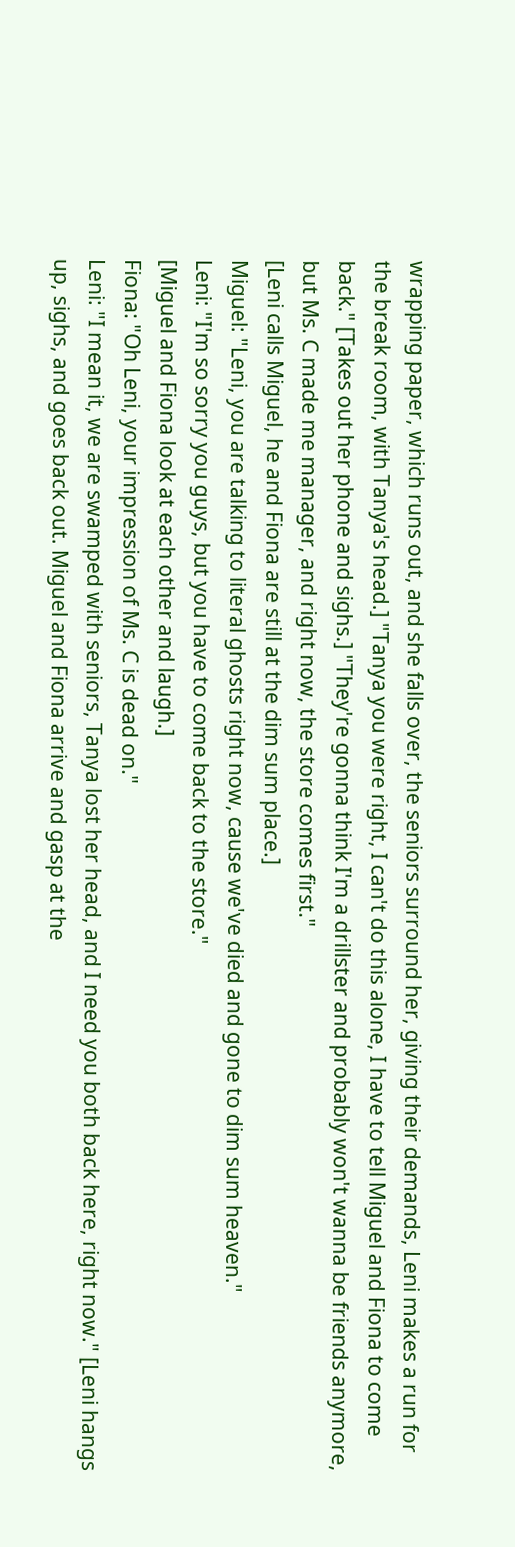wrapping paper, which runs out, and she falls over, the seniors surround her, giving their demands, Leni makes a run for the break room, with Tanya's head.] "Tanya you were right, I can't do this alone, I have to tell Miguel and Fiona to come back." [Takes out her phone and sighs.] "They're gonna think I'm a drillster and probably won't wanna be friends anymore, but Ms. C made me manager, and right now, the store comes first."
[Leni calls Miguel, he and Fiona are still at the dim sum place.]
Miguel: "Leni, you are talking to literal ghosts right now, cause we've died and gone to dim sum heaven."
Leni: "I'm so sorry you guys, but you have to come back to the store."
[Miguel and Fiona look at each other and laugh.]
Fiona: "Oh Leni, your impression of Ms. C is dead on."
Leni: "I mean it, we are swamped with seniors, Tanya lost her head, and I need you both back here, right now." [Leni hangs up, sighs, and goes back out. Miguel and Fiona arrive and gasp at the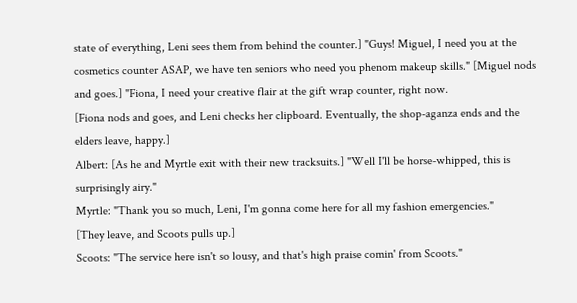state of everything, Leni sees them from behind the counter.] "Guys! Miguel, I need you at the cosmetics counter ASAP, we have ten seniors who need you phenom makeup skills." [Miguel nods and goes.] "Fiona, I need your creative flair at the gift wrap counter, right now.
[Fiona nods and goes, and Leni checks her clipboard. Eventually, the shop-aganza ends and the elders leave, happy.]
Albert: [As he and Myrtle exit with their new tracksuits.] "Well I'll be horse-whipped, this is surprisingly airy."
Myrtle: "Thank you so much, Leni, I'm gonna come here for all my fashion emergencies."
[They leave, and Scoots pulls up.]
Scoots: "The service here isn't so lousy, and that's high praise comin' from Scoots."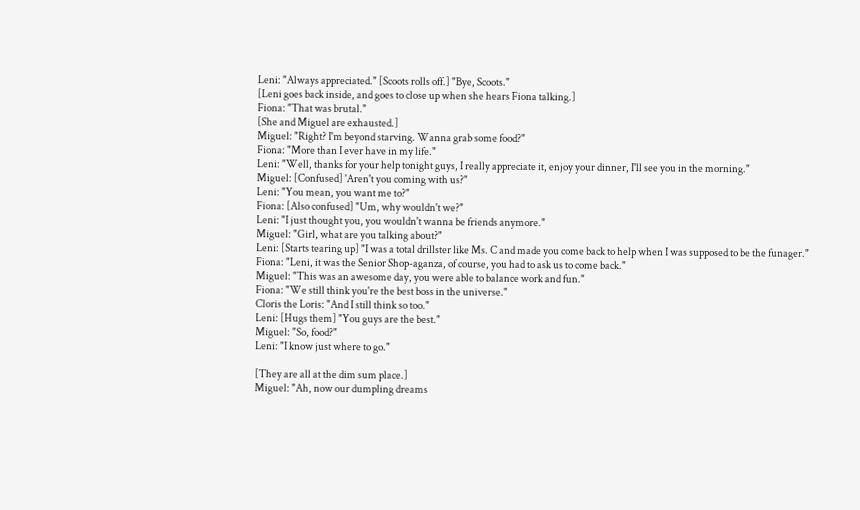Leni: "Always appreciated." [Scoots rolls off.] "Bye, Scoots."
[Leni goes back inside, and goes to close up when she hears Fiona talking.]
Fiona: "That was brutal."
[She and Miguel are exhausted.]
Miguel: "Right? I'm beyond starving. Wanna grab some food?"
Fiona: "More than I ever have in my life."
Leni: "Well, thanks for your help tonight guys, I really appreciate it, enjoy your dinner, I'll see you in the morning."
Miguel: [Confused] 'Aren't you coming with us?"
Leni: "You mean, you want me to?"
Fiona: [Also confused] "Um, why wouldn't we?"
Leni: "I just thought you, you wouldn't wanna be friends anymore."
Miguel: "Girl, what are you talking about?"
Leni: [Starts tearing up] "I was a total drillster like Ms. C and made you come back to help when I was supposed to be the funager."
Fiona: "Leni, it was the Senior Shop-aganza, of course, you had to ask us to come back."
Miguel: "This was an awesome day, you were able to balance work and fun."
Fiona: "We still think you're the best boss in the universe."
Cloris the Loris: "And I still think so too."
Leni: [Hugs them] "You guys are the best."
Miguel: "So, food?"
Leni: "I know just where to go."

[They are all at the dim sum place.]
Miguel: "Ah, now our dumpling dreams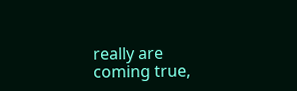really are coming true,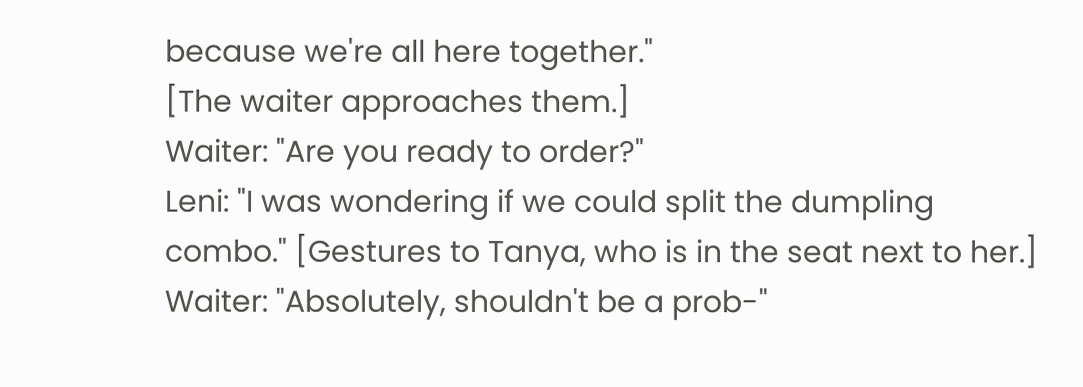because we're all here together."
[The waiter approaches them.]
Waiter: "Are you ready to order?"
Leni: "I was wondering if we could split the dumpling combo." [Gestures to Tanya, who is in the seat next to her.]
Waiter: "Absolutely, shouldn't be a prob-"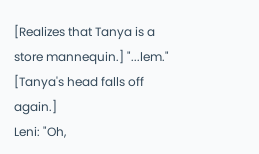[Realizes that Tanya is a store mannequin.] "...lem."
[Tanya's head falls off again.]
Leni: "Oh,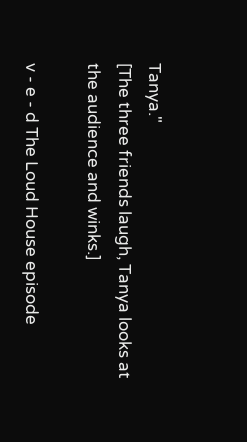Tanya."
[The three friends laugh, Tanya looks at the audience and winks.]

v - e - d The Loud House episode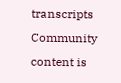transcripts
Community content is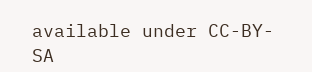available under CC-BY-SA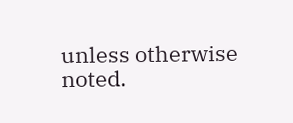unless otherwise noted.